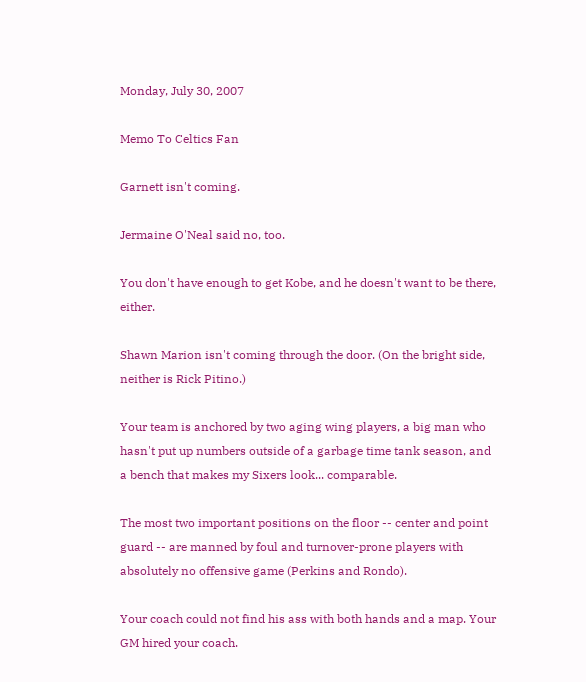Monday, July 30, 2007

Memo To Celtics Fan

Garnett isn't coming.

Jermaine O'Neal said no, too.

You don't have enough to get Kobe, and he doesn't want to be there, either.

Shawn Marion isn't coming through the door. (On the bright side, neither is Rick Pitino.)

Your team is anchored by two aging wing players, a big man who hasn't put up numbers outside of a garbage time tank season, and a bench that makes my Sixers look... comparable.

The most two important positions on the floor -- center and point guard -- are manned by foul and turnover-prone players with absolutely no offensive game (Perkins and Rondo).

Your coach could not find his ass with both hands and a map. Your GM hired your coach.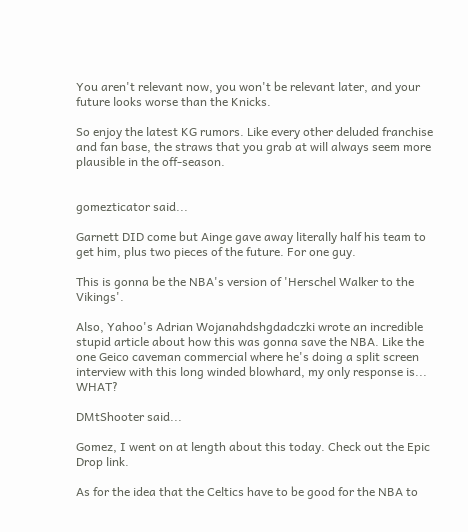You aren't relevant now, you won't be relevant later, and your future looks worse than the Knicks.

So enjoy the latest KG rumors. Like every other deluded franchise and fan base, the straws that you grab at will always seem more plausible in the off-season.


gomezticator said...

Garnett DID come but Ainge gave away literally half his team to get him, plus two pieces of the future. For one guy.

This is gonna be the NBA's version of 'Herschel Walker to the Vikings'.

Also, Yahoo's Adrian Wojanahdshgdadczki wrote an incredible stupid article about how this was gonna save the NBA. Like the one Geico caveman commercial where he's doing a split screen interview with this long winded blowhard, my only response is... WHAT?

DMtShooter said...

Gomez, I went on at length about this today. Check out the Epic Drop link.

As for the idea that the Celtics have to be good for the NBA to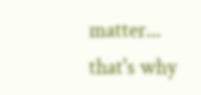matter... that's why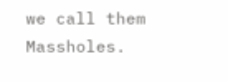we call them Massholes.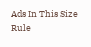Ads In This Size Rule